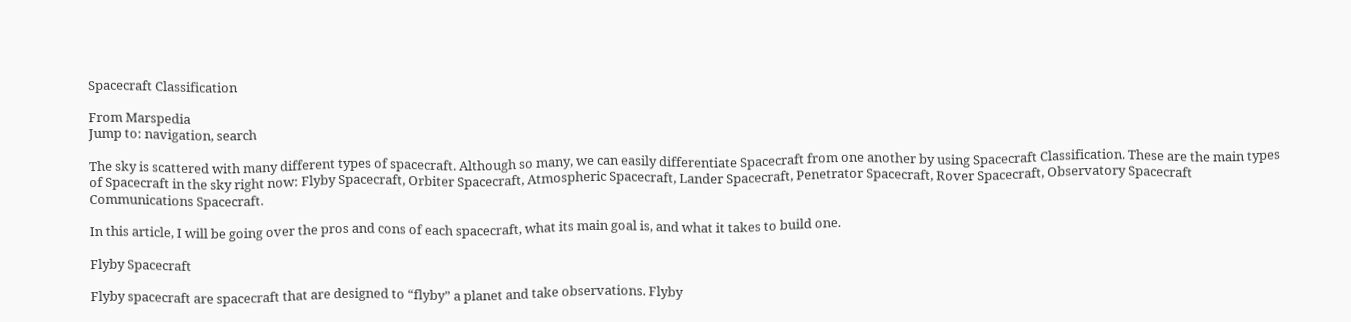Spacecraft Classification

From Marspedia
Jump to: navigation, search

The sky is scattered with many different types of spacecraft. Although so many, we can easily differentiate Spacecraft from one another by using Spacecraft Classification. These are the main types of Spacecraft in the sky right now: Flyby Spacecraft, Orbiter Spacecraft, Atmospheric Spacecraft, Lander Spacecraft, Penetrator Spacecraft, Rover Spacecraft, Observatory Spacecraft Communications Spacecraft.

In this article, I will be going over the pros and cons of each spacecraft, what its main goal is, and what it takes to build one.

Flyby Spacecraft

Flyby spacecraft are spacecraft that are designed to “flyby” a planet and take observations. Flyby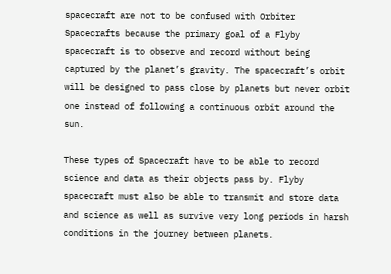spacecraft are not to be confused with Orbiter Spacecrafts because the primary goal of a Flyby spacecraft is to observe and record without being captured by the planet’s gravity. The spacecraft’s orbit will be designed to pass close by planets but never orbit one instead of following a continuous orbit around the sun.

These types of Spacecraft have to be able to record science and data as their objects pass by. Flyby spacecraft must also be able to transmit and store data and science as well as survive very long periods in harsh conditions in the journey between planets.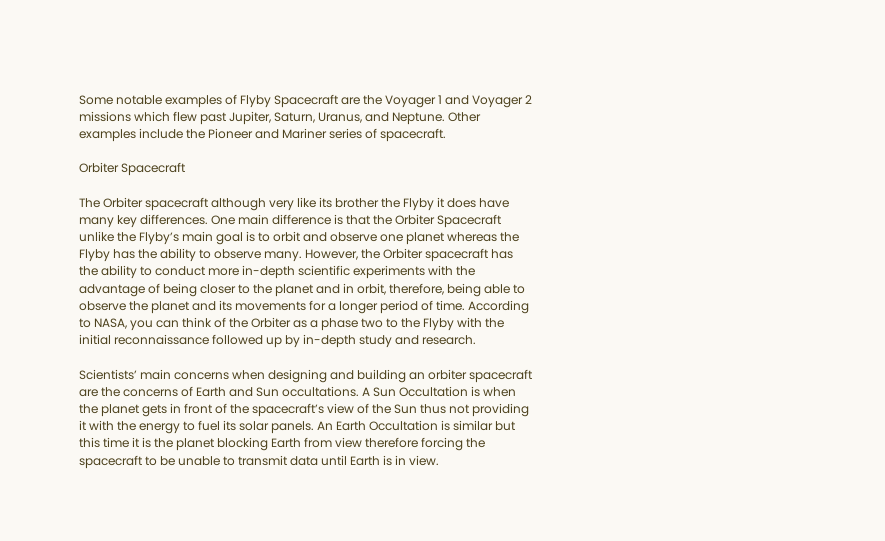Some notable examples of Flyby Spacecraft are the Voyager 1 and Voyager 2 missions which flew past Jupiter, Saturn, Uranus, and Neptune. Other examples include the Pioneer and Mariner series of spacecraft.

Orbiter Spacecraft

The Orbiter spacecraft although very like its brother the Flyby it does have many key differences. One main difference is that the Orbiter Spacecraft unlike the Flyby’s main goal is to orbit and observe one planet whereas the Flyby has the ability to observe many. However, the Orbiter spacecraft has the ability to conduct more in-depth scientific experiments with the advantage of being closer to the planet and in orbit, therefore, being able to observe the planet and its movements for a longer period of time. According to NASA, you can think of the Orbiter as a phase two to the Flyby with the initial reconnaissance followed up by in-depth study and research.

Scientists’ main concerns when designing and building an orbiter spacecraft are the concerns of Earth and Sun occultations. A Sun Occultation is when the planet gets in front of the spacecraft’s view of the Sun thus not providing it with the energy to fuel its solar panels. An Earth Occultation is similar but this time it is the planet blocking Earth from view therefore forcing the spacecraft to be unable to transmit data until Earth is in view.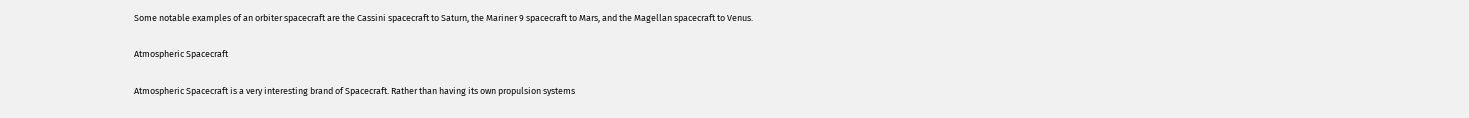Some notable examples of an orbiter spacecraft are the Cassini spacecraft to Saturn, the Mariner 9 spacecraft to Mars, and the Magellan spacecraft to Venus.

Atmospheric Spacecraft

Atmospheric Spacecraft is a very interesting brand of Spacecraft. Rather than having its own propulsion systems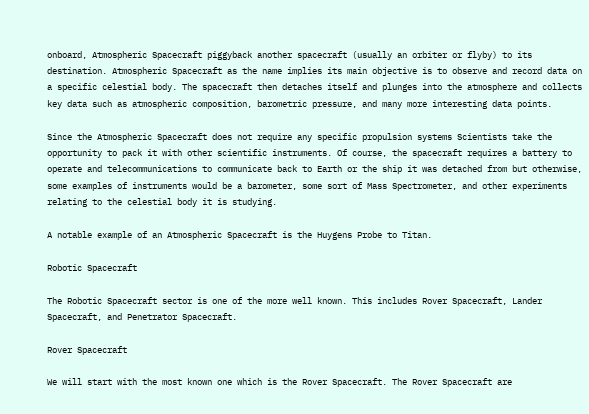onboard, Atmospheric Spacecraft piggyback another spacecraft (usually an orbiter or flyby) to its destination. Atmospheric Spacecraft as the name implies its main objective is to observe and record data on a specific celestial body. The spacecraft then detaches itself and plunges into the atmosphere and collects key data such as atmospheric composition, barometric pressure, and many more interesting data points.

Since the Atmospheric Spacecraft does not require any specific propulsion systems Scientists take the opportunity to pack it with other scientific instruments. Of course, the spacecraft requires a battery to operate and telecommunications to communicate back to Earth or the ship it was detached from but otherwise, some examples of instruments would be a barometer, some sort of Mass Spectrometer, and other experiments relating to the celestial body it is studying.

A notable example of an Atmospheric Spacecraft is the Huygens Probe to Titan.

Robotic Spacecraft

The Robotic Spacecraft sector is one of the more well known. This includes Rover Spacecraft, Lander Spacecraft, and Penetrator Spacecraft.

Rover Spacecraft

We will start with the most known one which is the Rover Spacecraft. The Rover Spacecraft are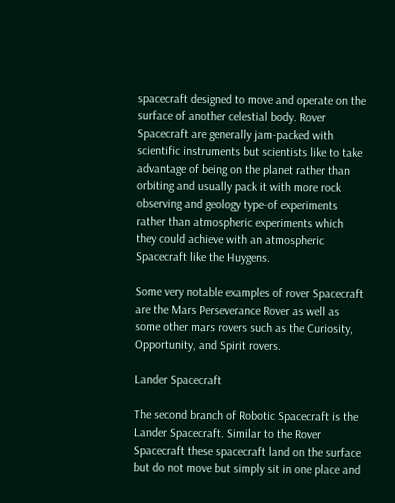spacecraft designed to move and operate on the surface of another celestial body. Rover Spacecraft are generally jam-packed with scientific instruments but scientists like to take advantage of being on the planet rather than orbiting and usually pack it with more rock observing and geology type-of experiments rather than atmospheric experiments which they could achieve with an atmospheric Spacecraft like the Huygens.

Some very notable examples of rover Spacecraft are the Mars Perseverance Rover as well as some other mars rovers such as the Curiosity, Opportunity, and Spirit rovers.

Lander Spacecraft

The second branch of Robotic Spacecraft is the Lander Spacecraft. Similar to the Rover Spacecraft these spacecraft land on the surface but do not move but simply sit in one place and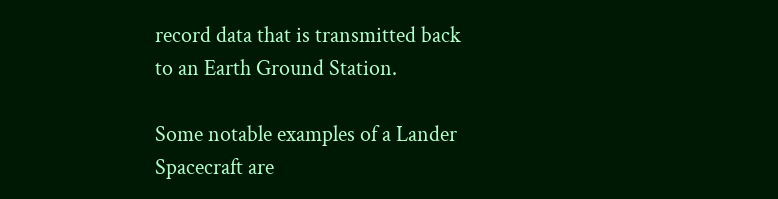record data that is transmitted back to an Earth Ground Station.

Some notable examples of a Lander Spacecraft are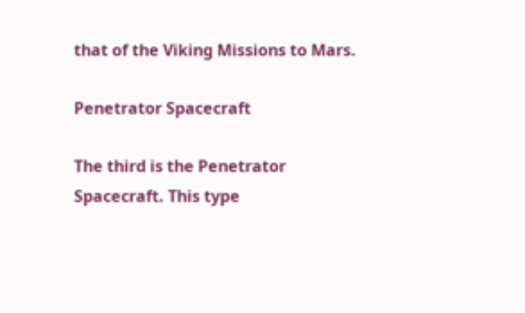that of the Viking Missions to Mars.

Penetrator Spacecraft

The third is the Penetrator Spacecraft. This type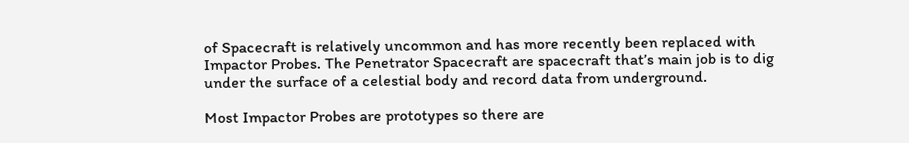of Spacecraft is relatively uncommon and has more recently been replaced with Impactor Probes. The Penetrator Spacecraft are spacecraft that’s main job is to dig under the surface of a celestial body and record data from underground.

Most Impactor Probes are prototypes so there are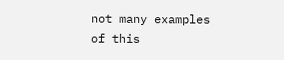not many examples of this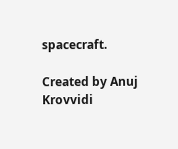spacecraft.

Created by Anuj Krovvidi